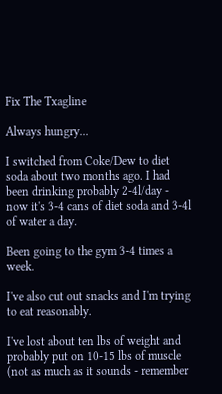Fix The Txagline

Always hungry...

I switched from Coke/Dew to diet soda about two months ago. I had been drinking probably 2-4l/day - now it's 3-4 cans of diet soda and 3-4l of water a day.

Been going to the gym 3-4 times a week.

I've also cut out snacks and I'm trying to eat reasonably.

I've lost about ten lbs of weight and probably put on 10-15 lbs of muscle (not as much as it sounds - remember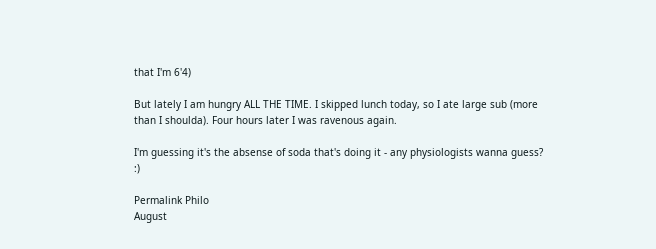that I'm 6'4)

But lately I am hungry ALL THE TIME. I skipped lunch today, so I ate large sub (more than I shoulda). Four hours later I was ravenous again.

I'm guessing it's the absense of soda that's doing it - any physiologists wanna guess? :)

Permalink Philo
August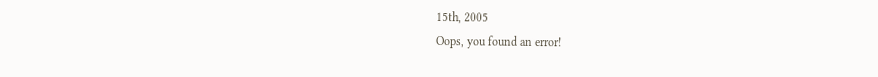15th, 2005
Oops, you found an error!